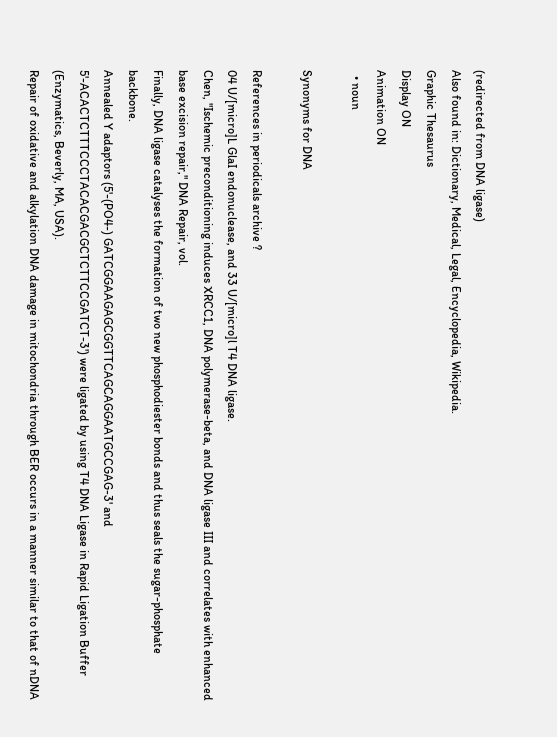(redirected from DNA ligase)
Also found in: Dictionary, Medical, Legal, Encyclopedia, Wikipedia.
Graphic Thesaurus
Display ON
Animation ON
  • noun

Synonyms for DNA

References in periodicals archive ?
04 U/[micro]L GlaI endonuclease, and 33 U/[micro]l T4 DNA ligase.
Chen, "Ischemic preconditioning induces XRCC1, DNA polymerase-beta, and DNA ligase III and correlates with enhanced base excision repair," DNA Repair, vol.
Finally, DNA ligase catalyses the formation of two new phosphodiester bonds and thus seals the sugar-phosphate backbone.
Annealed Y adaptors (5'-(PO4-) GATCGGAAGAGCGGTTCAGCAGGAATGCCGAG-3' and 5'-ACACTCTTTCCCTACACGACGCTCTTCCGATCT-3') were ligated by using T4 DNA Ligase in Rapid Ligation Buffer (Enzymatics, Beverly, MA, USA).
Repair of oxidative and alkylation DNA damage in mitochondria through BER occurs in a manner similar to that of nDNA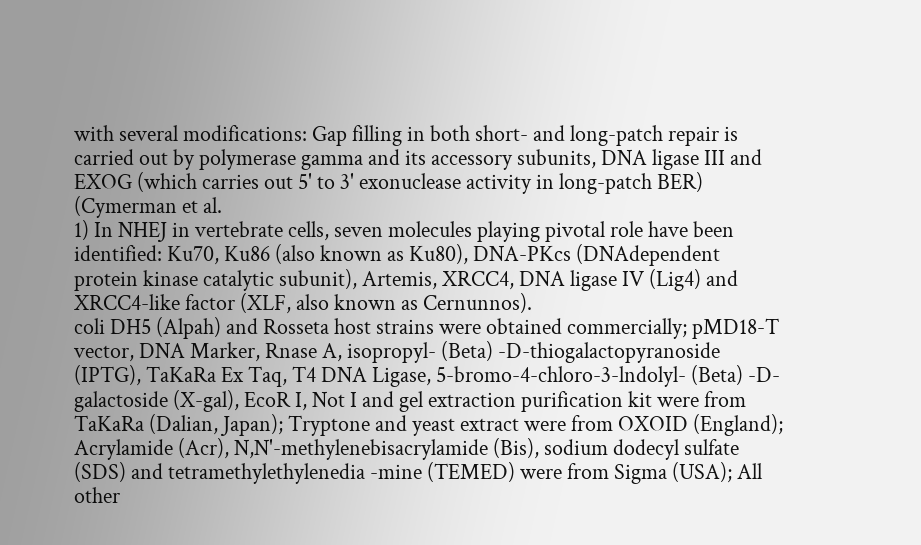with several modifications: Gap filling in both short- and long-patch repair is carried out by polymerase gamma and its accessory subunits, DNA ligase III and EXOG (which carries out 5' to 3' exonuclease activity in long-patch BER) (Cymerman et al.
1) In NHEJ in vertebrate cells, seven molecules playing pivotal role have been identified: Ku70, Ku86 (also known as Ku80), DNA-PKcs (DNAdependent protein kinase catalytic subunit), Artemis, XRCC4, DNA ligase IV (Lig4) and XRCC4-like factor (XLF, also known as Cernunnos).
coli DH5 (Alpah) and Rosseta host strains were obtained commercially; pMD18-T vector, DNA Marker, Rnase A, isopropyl- (Beta) -D-thiogalactopyranoside (IPTG), TaKaRa Ex Taq, T4 DNA Ligase, 5-bromo-4-chloro-3-lndolyl- (Beta) -D- galactoside (X-gal), EcoR I, Not I and gel extraction purification kit were from TaKaRa (Dalian, Japan); Tryptone and yeast extract were from OXOID (England); Acrylamide (Acr), N,N'-methylenebisacrylamide (Bis), sodium dodecyl sulfate (SDS) and tetramethylethylenedia -mine (TEMED) were from Sigma (USA); All other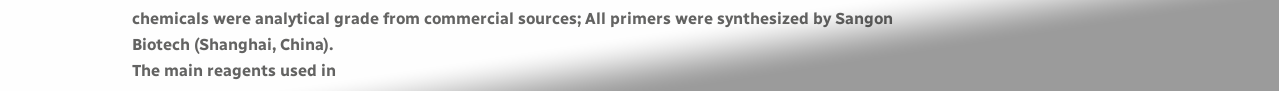chemicals were analytical grade from commercial sources; All primers were synthesized by Sangon Biotech (Shanghai, China).
The main reagents used in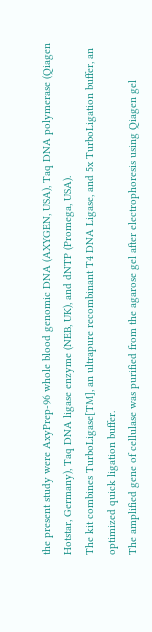the present study were AxyPrep-96 whole blood genomic DNA (AXYGEN, USA), Taq DNA polymerase (Qiagen Hotstar, Germany), Taq DNA ligase enzyme (NEB, UK), and dNTP (Promega, USA).
The kit combines TurboLigase[TM], an ultrapure recombinant T4 DNA Ligase, and 5x TurboLigation buffer, an optimized quick ligation buffer.
The amplified gene of cellulase was purified from the agarose gel after electrophoresis using Qiagen gel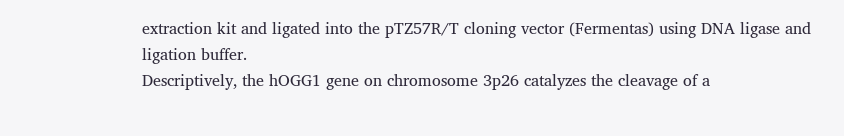extraction kit and ligated into the pTZ57R/T cloning vector (Fermentas) using DNA ligase and ligation buffer.
Descriptively, the hOGG1 gene on chromosome 3p26 catalyzes the cleavage of a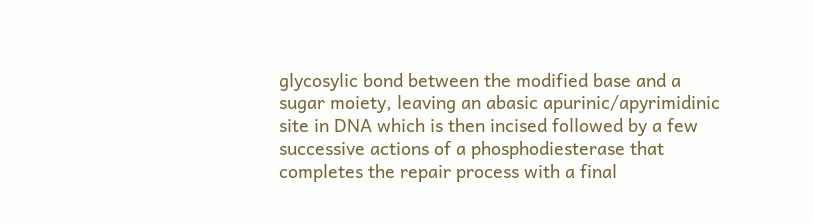glycosylic bond between the modified base and a sugar moiety, leaving an abasic apurinic/apyrimidinic site in DNA which is then incised followed by a few successive actions of a phosphodiesterase that completes the repair process with a final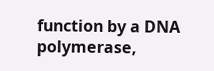function by a DNA polymerase,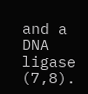and a DNA ligase (7,8).